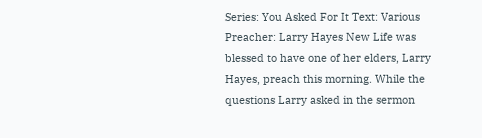Series: You Asked For It Text: Various Preacher: Larry Hayes New Life was blessed to have one of her elders, Larry Hayes, preach this morning. While the questions Larry asked in the sermon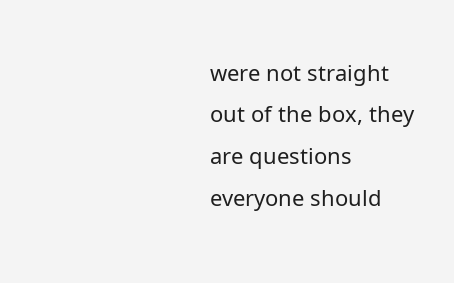were not straight out of the box, they are questions everyone should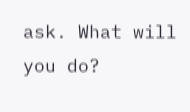ask. What will you do?